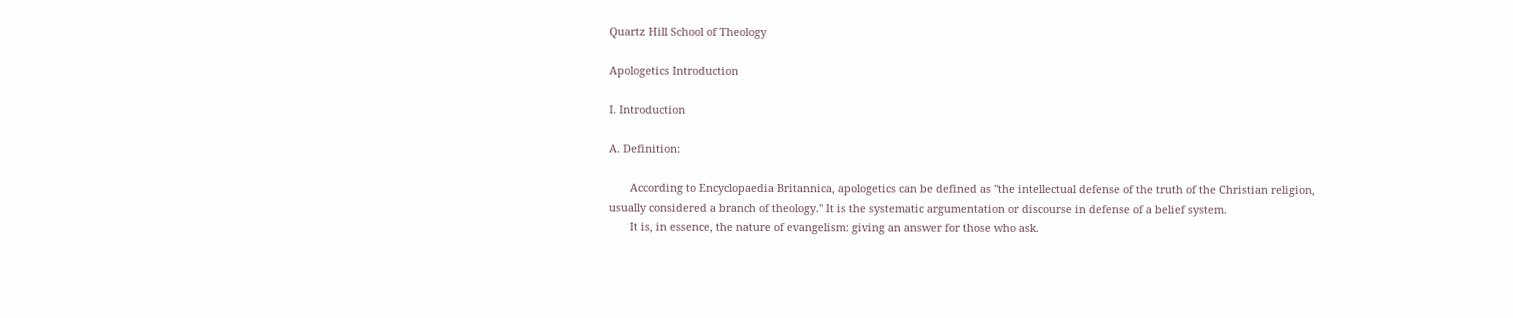Quartz Hill School of Theology

Apologetics Introduction

I. Introduction

A. Definition:

       According to Encyclopaedia Britannica, apologetics can be defined as "the intellectual defense of the truth of the Christian religion, usually considered a branch of theology." It is the systematic argumentation or discourse in defense of a belief system.
       It is, in essence, the nature of evangelism: giving an answer for those who ask.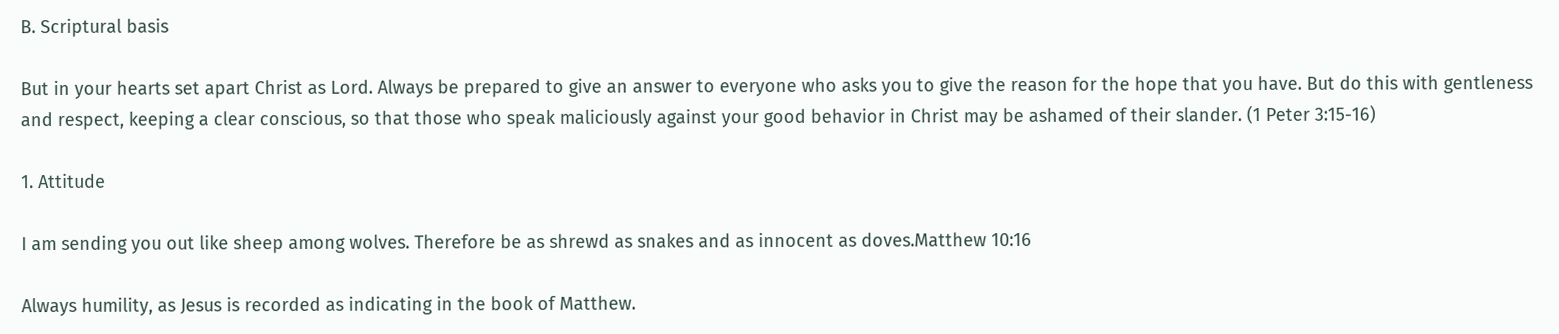B. Scriptural basis

But in your hearts set apart Christ as Lord. Always be prepared to give an answer to everyone who asks you to give the reason for the hope that you have. But do this with gentleness and respect, keeping a clear conscious, so that those who speak maliciously against your good behavior in Christ may be ashamed of their slander. (1 Peter 3:15-16)

1. Attitude

I am sending you out like sheep among wolves. Therefore be as shrewd as snakes and as innocent as doves.Matthew 10:16

Always humility, as Jesus is recorded as indicating in the book of Matthew.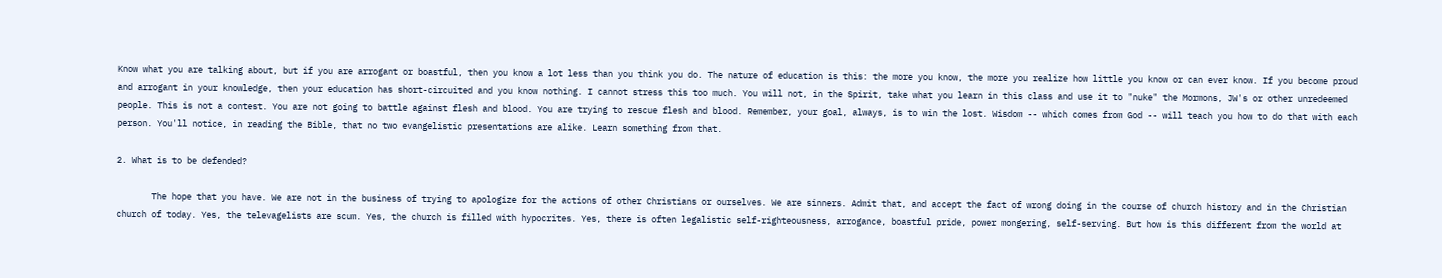Know what you are talking about, but if you are arrogant or boastful, then you know a lot less than you think you do. The nature of education is this: the more you know, the more you realize how little you know or can ever know. If you become proud and arrogant in your knowledge, then your education has short-circuited and you know nothing. I cannot stress this too much. You will not, in the Spirit, take what you learn in this class and use it to "nuke" the Mormons, JW's or other unredeemed people. This is not a contest. You are not going to battle against flesh and blood. You are trying to rescue flesh and blood. Remember, your goal, always, is to win the lost. Wisdom -- which comes from God -- will teach you how to do that with each person. You'll notice, in reading the Bible, that no two evangelistic presentations are alike. Learn something from that.

2. What is to be defended?

       The hope that you have. We are not in the business of trying to apologize for the actions of other Christians or ourselves. We are sinners. Admit that, and accept the fact of wrong doing in the course of church history and in the Christian church of today. Yes, the televagelists are scum. Yes, the church is filled with hypocrites. Yes, there is often legalistic self-righteousness, arrogance, boastful pride, power mongering, self-serving. But how is this different from the world at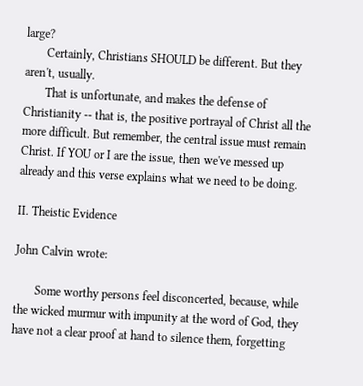large?
       Certainly, Christians SHOULD be different. But they aren't, usually.
       That is unfortunate, and makes the defense of Christianity -- that is, the positive portrayal of Christ all the more difficult. But remember, the central issue must remain Christ. If YOU or I are the issue, then we've messed up already and this verse explains what we need to be doing.

II. Theistic Evidence

John Calvin wrote:

       Some worthy persons feel disconcerted, because, while the wicked murmur with impunity at the word of God, they have not a clear proof at hand to silence them, forgetting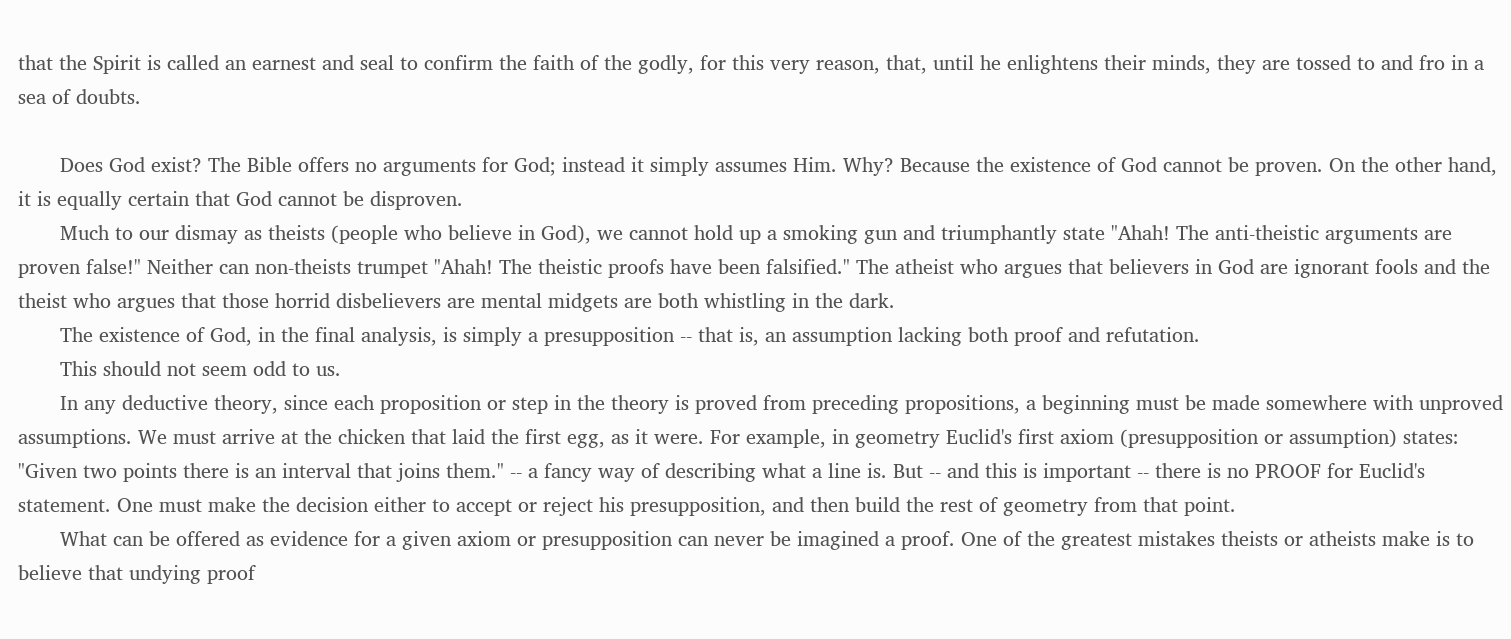that the Spirit is called an earnest and seal to confirm the faith of the godly, for this very reason, that, until he enlightens their minds, they are tossed to and fro in a sea of doubts.

       Does God exist? The Bible offers no arguments for God; instead it simply assumes Him. Why? Because the existence of God cannot be proven. On the other hand, it is equally certain that God cannot be disproven.
       Much to our dismay as theists (people who believe in God), we cannot hold up a smoking gun and triumphantly state "Ahah! The anti-theistic arguments are proven false!" Neither can non-theists trumpet "Ahah! The theistic proofs have been falsified." The atheist who argues that believers in God are ignorant fools and the theist who argues that those horrid disbelievers are mental midgets are both whistling in the dark.
       The existence of God, in the final analysis, is simply a presupposition -- that is, an assumption lacking both proof and refutation.
       This should not seem odd to us.
       In any deductive theory, since each proposition or step in the theory is proved from preceding propositions, a beginning must be made somewhere with unproved assumptions. We must arrive at the chicken that laid the first egg, as it were. For example, in geometry Euclid's first axiom (presupposition or assumption) states: "Given two points there is an interval that joins them." -- a fancy way of describing what a line is. But -- and this is important -- there is no PROOF for Euclid's statement. One must make the decision either to accept or reject his presupposition, and then build the rest of geometry from that point.
       What can be offered as evidence for a given axiom or presupposition can never be imagined a proof. One of the greatest mistakes theists or atheists make is to believe that undying proof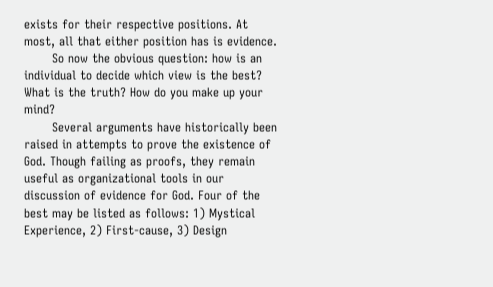exists for their respective positions. At most, all that either position has is evidence.
       So now the obvious question: how is an individual to decide which view is the best? What is the truth? How do you make up your mind?
       Several arguments have historically been raised in attempts to prove the existence of God. Though failing as proofs, they remain useful as organizational tools in our discussion of evidence for God. Four of the best may be listed as follows: 1) Mystical Experience, 2) First-cause, 3) Design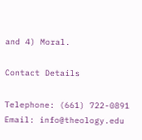and 4) Moral.

Contact Details

Telephone: (661) 722-0891
Email: info@theology.edu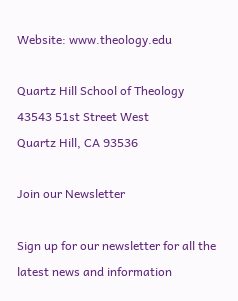Website: www.theology.edu

Quartz Hill School of Theology
43543 51st Street West
Quartz Hill, CA 93536

Join our Newsletter

Sign up for our newsletter for all the
latest news and information